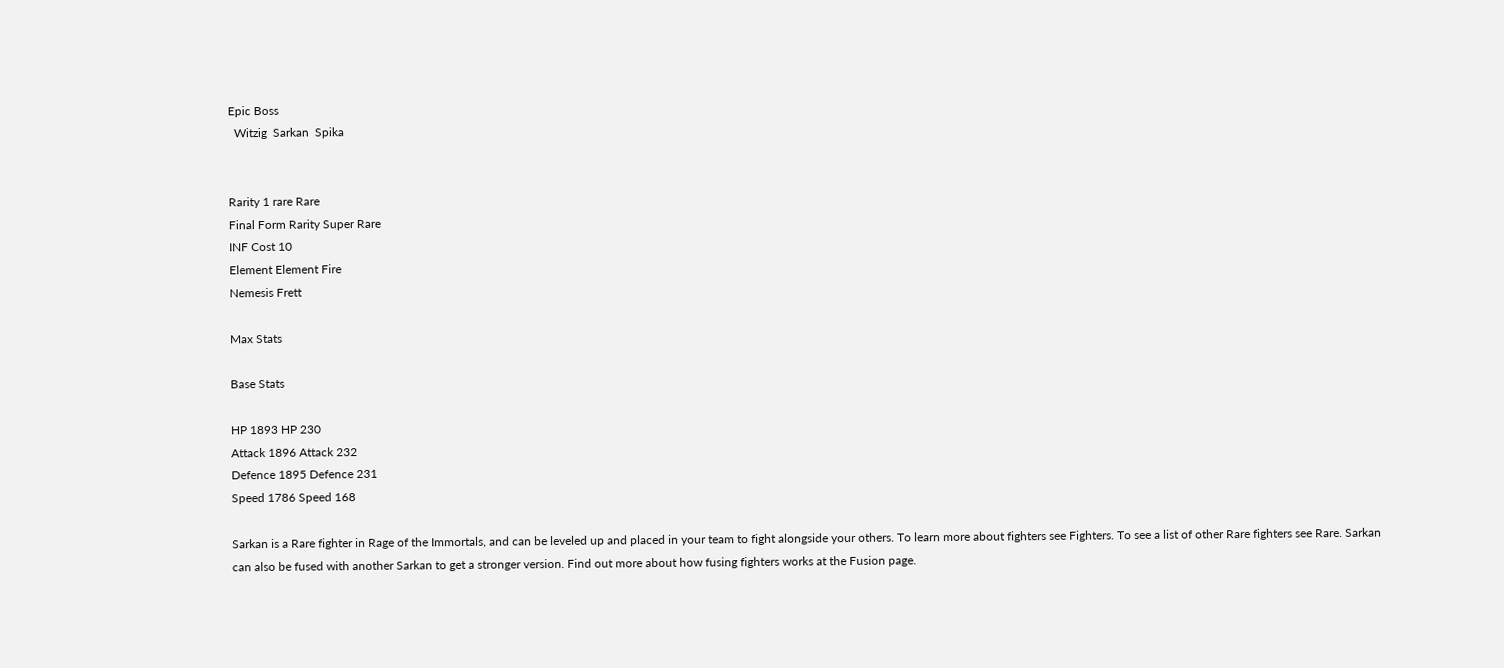Epic Boss
  Witzig  Sarkan  Spika


Rarity 1 rare Rare
Final Form Rarity Super Rare
INF Cost 10
Element Element Fire
Nemesis Frett

Max Stats

Base Stats

HP 1893 HP 230
Attack 1896 Attack 232
Defence 1895 Defence 231
Speed 1786 Speed 168

Sarkan is a Rare fighter in Rage of the Immortals, and can be leveled up and placed in your team to fight alongside your others. To learn more about fighters see Fighters. To see a list of other Rare fighters see Rare. Sarkan can also be fused with another Sarkan to get a stronger version. Find out more about how fusing fighters works at the Fusion page.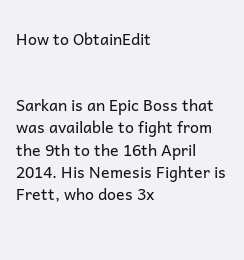How to ObtainEdit


Sarkan is an Epic Boss that was available to fight from the 9th to the 16th April 2014. His Nemesis Fighter is Frett, who does 3x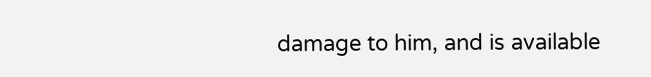damage to him, and is available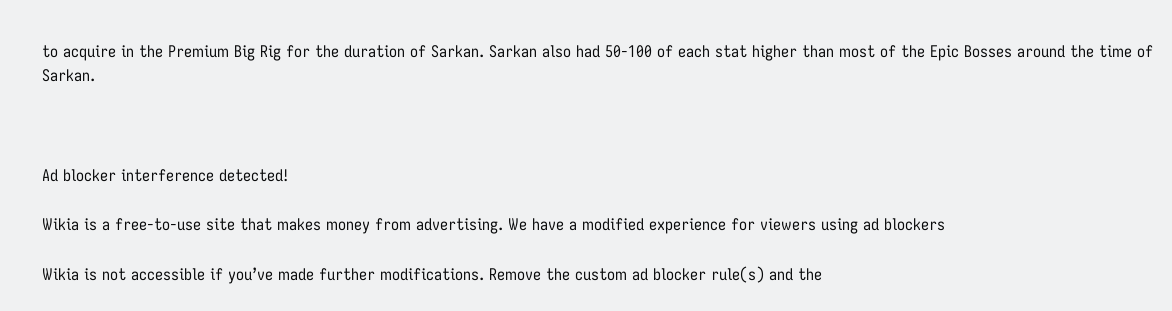to acquire in the Premium Big Rig for the duration of Sarkan. Sarkan also had 50-100 of each stat higher than most of the Epic Bosses around the time of Sarkan.



Ad blocker interference detected!

Wikia is a free-to-use site that makes money from advertising. We have a modified experience for viewers using ad blockers

Wikia is not accessible if you’ve made further modifications. Remove the custom ad blocker rule(s) and the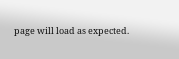page will load as expected.